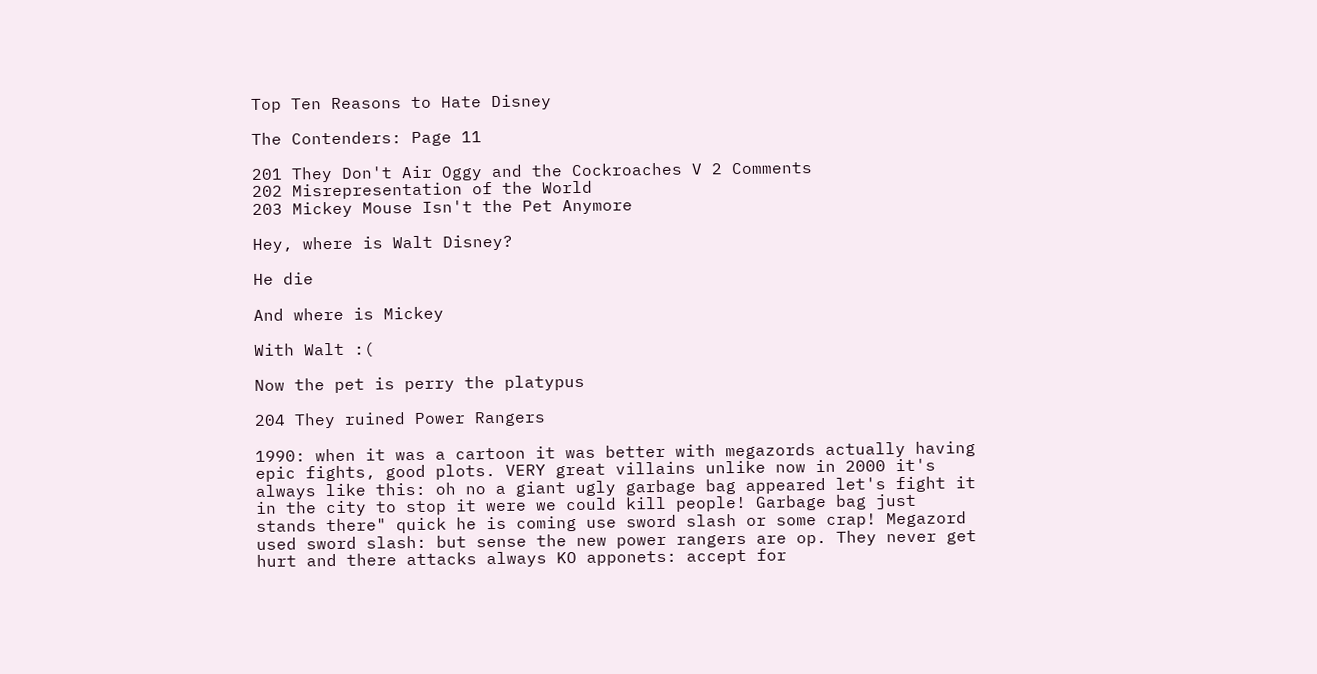Top Ten Reasons to Hate Disney

The Contenders: Page 11

201 They Don't Air Oggy and the Cockroaches V 2 Comments
202 Misrepresentation of the World
203 Mickey Mouse Isn't the Pet Anymore

Hey, where is Walt Disney?

He die

And where is Mickey

With Walt :(

Now the pet is perry the platypus

204 They ruined Power Rangers

1990: when it was a cartoon it was better with megazords actually having epic fights, good plots. VERY great villains unlike now in 2000 it's always like this: oh no a giant ugly garbage bag appeared let's fight it in the city to stop it were we could kill people! Garbage bag just stands there" quick he is coming use sword slash or some crap! Megazord used sword slash: but sense the new power rangers are op. They never get hurt and there attacks always KO apponets: accept for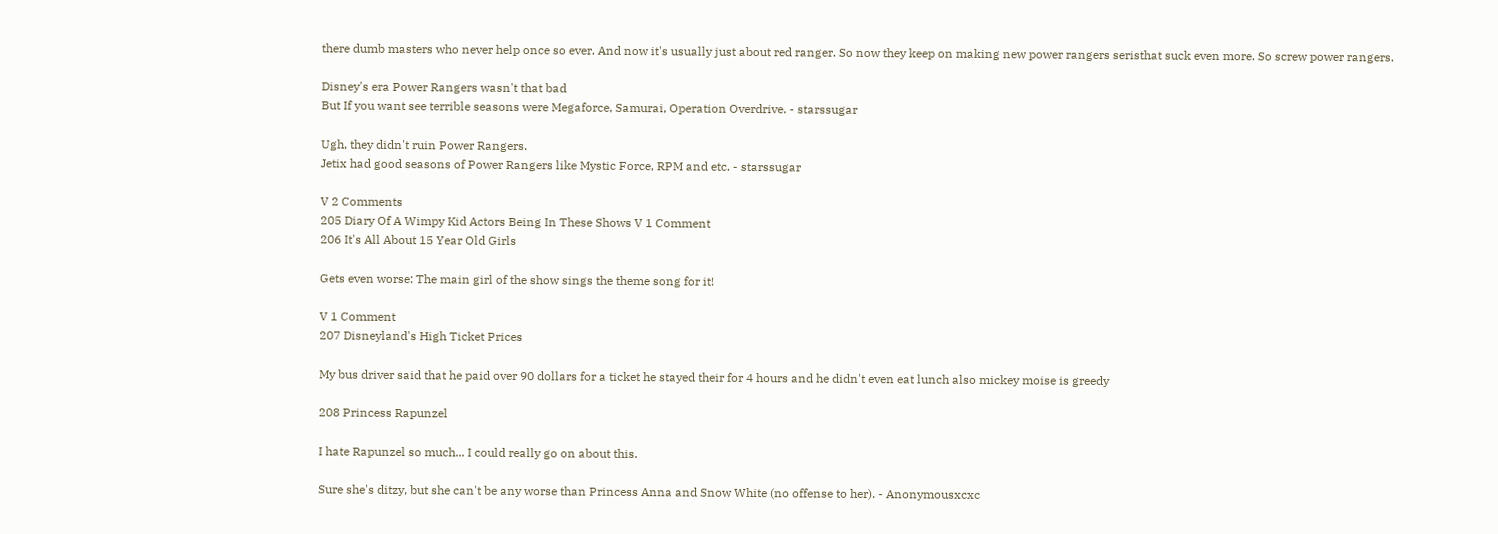there dumb masters who never help once so ever. And now it's usually just about red ranger. So now they keep on making new power rangers seristhat suck even more. So screw power rangers.

Disney's era Power Rangers wasn't that bad
But If you want see terrible seasons were Megaforce, Samurai, Operation Overdrive. - starssugar

Ugh, they didn't ruin Power Rangers.
Jetix had good seasons of Power Rangers like Mystic Force, RPM and etc. - starssugar

V 2 Comments
205 Diary Of A Wimpy Kid Actors Being In These Shows V 1 Comment
206 It's All About 15 Year Old Girls

Gets even worse: The main girl of the show sings the theme song for it!

V 1 Comment
207 Disneyland's High Ticket Prices

My bus driver said that he paid over 90 dollars for a ticket he stayed their for 4 hours and he didn't even eat lunch also mickey moise is greedy

208 Princess Rapunzel

I hate Rapunzel so much... I could really go on about this.

Sure she's ditzy, but she can't be any worse than Princess Anna and Snow White (no offense to her). - Anonymousxcxc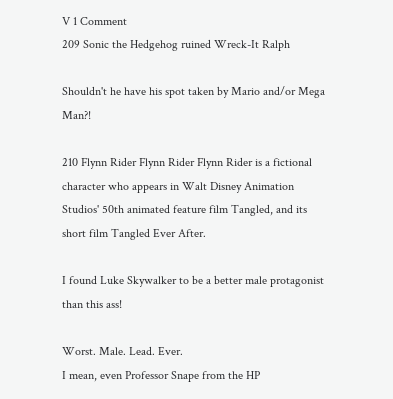V 1 Comment
209 Sonic the Hedgehog ruined Wreck-It Ralph

Shouldn't he have his spot taken by Mario and/or Mega Man?!

210 Flynn Rider Flynn Rider Flynn Rider is a fictional character who appears in Walt Disney Animation Studios' 50th animated feature film Tangled, and its short film Tangled Ever After.

I found Luke Skywalker to be a better male protagonist than this ass!

Worst. Male. Lead. Ever.
I mean, even Professor Snape from the HP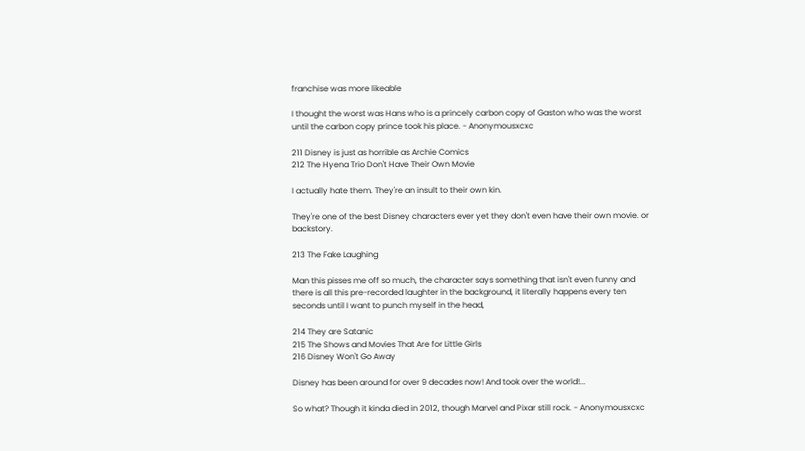franchise was more likeable

I thought the worst was Hans who is a princely carbon copy of Gaston who was the worst until the carbon copy prince took his place. - Anonymousxcxc

211 Disney is just as horrible as Archie Comics
212 The Hyena Trio Don't Have Their Own Movie

I actually hate them. They're an insult to their own kin.

They're one of the best Disney characters ever yet they don't even have their own movie. or backstory.

213 The Fake Laughing

Man this pisses me off so much, the character says something that isn't even funny and there is all this pre-recorded laughter in the background, it literally happens every ten seconds until I want to punch myself in the head,

214 They are Satanic
215 The Shows and Movies That Are for Little Girls
216 Disney Won't Go Away

Disney has been around for over 9 decades now! And took over the world!...

So what? Though it kinda died in 2012, though Marvel and Pixar still rock. - Anonymousxcxc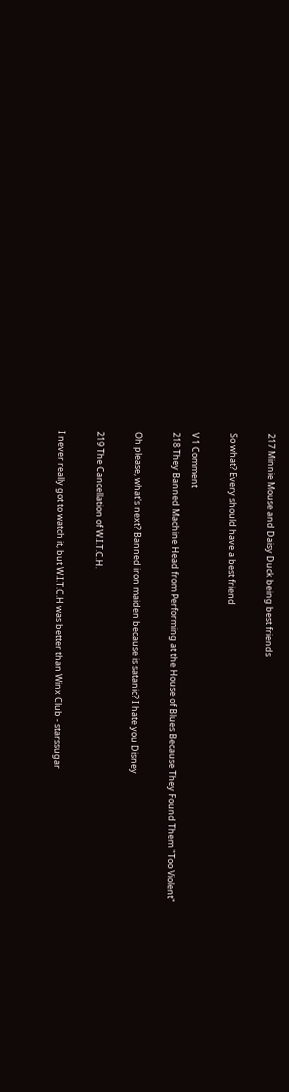217 Minnie Mouse and Daisy Duck being best friends

So what? Every should have a best friend

V 1 Comment
218 They Banned Machine Head from Performing at the House of Blues Because They Found Them "Too Violent"

Oh please, what's next? Banned iron maiden because is satanic? I hate you Disney

219 The Cancellation of W.I.T.C.H.

I never really got to watch it, but W.I.T.C.H was better than Winx Club - starssugar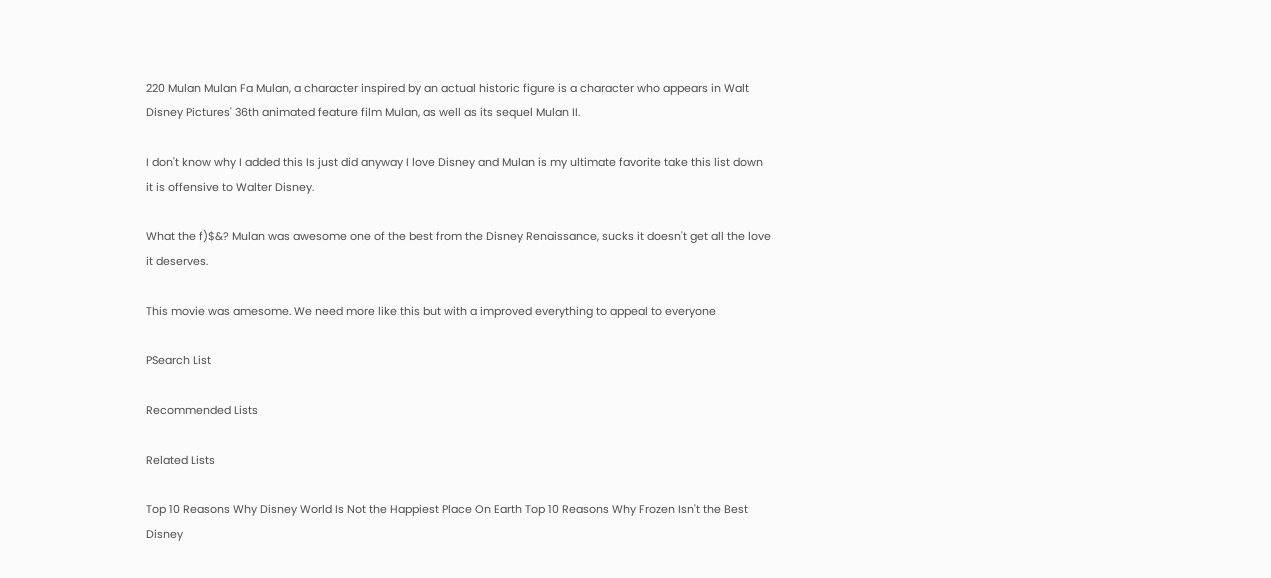220 Mulan Mulan Fa Mulan, a character inspired by an actual historic figure is a character who appears in Walt Disney Pictures' 36th animated feature film Mulan, as well as its sequel Mulan II.

I don't know why I added this Is just did anyway I love Disney and Mulan is my ultimate favorite take this list down it is offensive to Walter Disney.

What the f)$&? Mulan was awesome one of the best from the Disney Renaissance, sucks it doesn't get all the love it deserves.

This movie was amesome. We need more like this but with a improved everything to appeal to everyone

PSearch List

Recommended Lists

Related Lists

Top 10 Reasons Why Disney World Is Not the Happiest Place On Earth Top 10 Reasons Why Frozen Isn't the Best Disney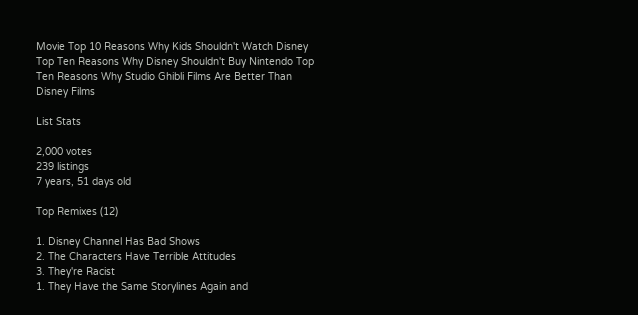Movie Top 10 Reasons Why Kids Shouldn't Watch Disney Top Ten Reasons Why Disney Shouldn't Buy Nintendo Top Ten Reasons Why Studio Ghibli Films Are Better Than Disney Films

List Stats

2,000 votes
239 listings
7 years, 51 days old

Top Remixes (12)

1. Disney Channel Has Bad Shows
2. The Characters Have Terrible Attitudes
3. They're Racist
1. They Have the Same Storylines Again and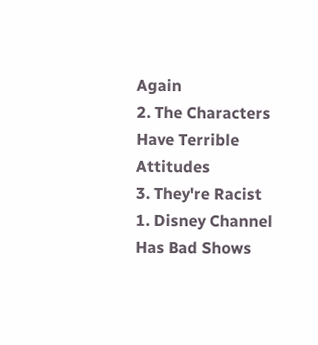Again
2. The Characters Have Terrible Attitudes
3. They're Racist
1. Disney Channel Has Bad Shows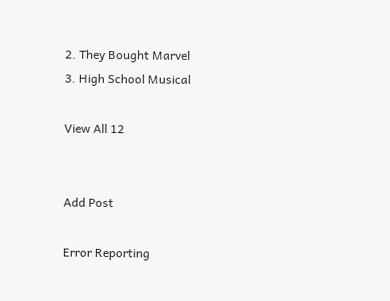2. They Bought Marvel
3. High School Musical

View All 12


Add Post

Error Reporting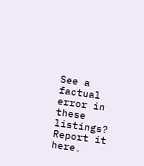See a factual error in these listings? Report it here.